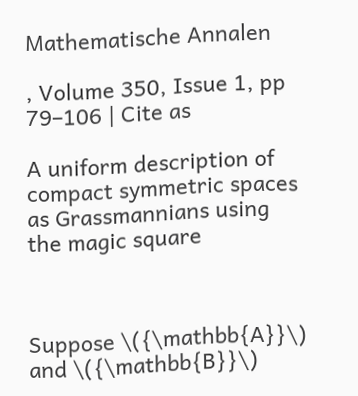Mathematische Annalen

, Volume 350, Issue 1, pp 79–106 | Cite as

A uniform description of compact symmetric spaces as Grassmannians using the magic square



Suppose \({\mathbb{A}}\) and \({\mathbb{B}}\)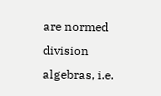are normed division algebras, i.e.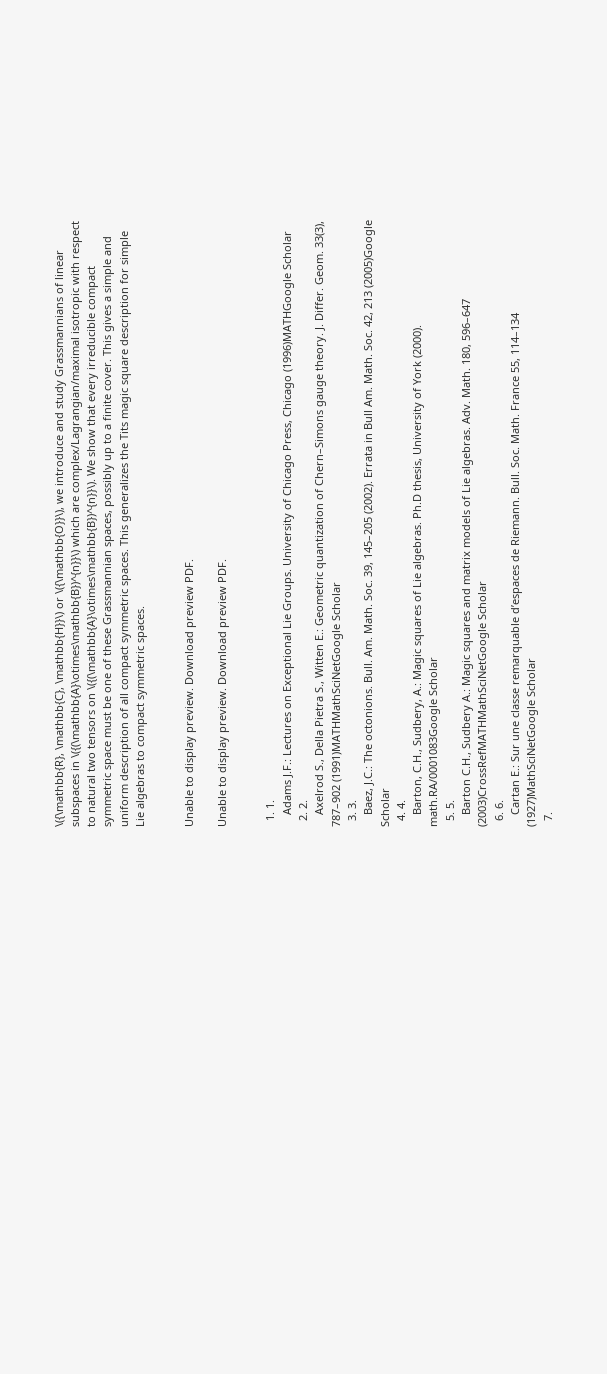\({\mathbb{R}, \mathbb{C}, \mathbb{H}}\) or \({\mathbb{O}}\), we introduce and study Grassmannians of linear subspaces in \({(\mathbb{A}\otimes\mathbb{B})^{n}}\) which are complex/Lagrangian/maximal isotropic with respect to natural two tensors on \({(\mathbb{A}\otimes\mathbb{B})^{n}}\). We show that every irreducible compact symmetric space must be one of these Grassmannian spaces, possibly up to a finite cover. This gives a simple and uniform description of all compact symmetric spaces. This generalizes the Tits magic square description for simple Lie algebras to compact symmetric spaces.


Unable to display preview. Download preview PDF.

Unable to display preview. Download preview PDF.


  1. 1.
    Adams J.F.: Lectures on Exceptional Lie Groups. University of Chicago Press, Chicago (1996)MATHGoogle Scholar
  2. 2.
    Axelrod S., Della Pietra S., Witten E.: Geometric quantization of Chern–Simons gauge theory. J. Differ. Geom. 33(3), 787–902 (1991)MATHMathSciNetGoogle Scholar
  3. 3.
    Baez, J.C.: The octonions. Bull. Am. Math. Soc. 39, 145–205 (2002). Errata in Bull Am. Math. Soc. 42, 213 (2005)Google Scholar
  4. 4.
    Barton, C.H., Sudbery, A.: Magic squares of Lie algebras. Ph.D thesis, University of York (2000). math.RA/0001083Google Scholar
  5. 5.
    Barton C.H., Sudbery A.: Magic squares and matrix models of Lie algebras. Adv. Math. 180, 596–647 (2003)CrossRefMATHMathSciNetGoogle Scholar
  6. 6.
    Cartan E.: Sur une classe remarquable d’espaces de Riemann. Bull. Soc. Math. France 55, 114–134 (1927)MathSciNetGoogle Scholar
  7.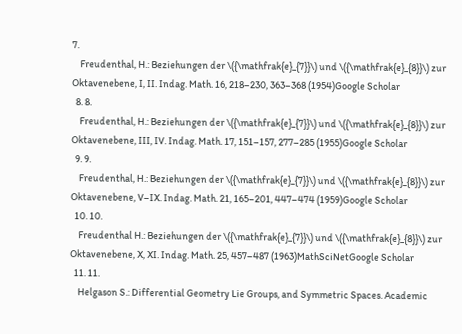7.
    Freudenthal, H.: Beziehungen der \({\mathfrak{e}_{7}}\) und \({\mathfrak{e}_{8}}\) zur Oktavenebene, I, II. Indag. Math. 16, 218–230, 363–368 (1954)Google Scholar
  8. 8.
    Freudenthal, H.: Beziehungen der \({\mathfrak{e}_{7}}\) und \({\mathfrak{e}_{8}}\) zur Oktavenebene, III, IV. Indag. Math. 17, 151–157, 277–285 (1955)Google Scholar
  9. 9.
    Freudenthal, H.: Beziehungen der \({\mathfrak{e}_{7}}\) und \({\mathfrak{e}_{8}}\) zur Oktavenebene, V–IX. Indag. Math. 21, 165–201, 447–474 (1959)Google Scholar
  10. 10.
    Freudenthal H.: Beziehungen der \({\mathfrak{e}_{7}}\) und \({\mathfrak{e}_{8}}\) zur Oktavenebene, X, XI. Indag. Math. 25, 457–487 (1963)MathSciNetGoogle Scholar
  11. 11.
    Helgason S.: Differential Geometry Lie Groups, and Symmetric Spaces. Academic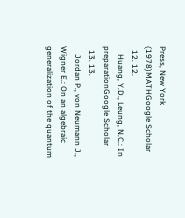Press, New York (1978)MATHGoogle Scholar
  12. 12.
    Huang, Y.D., Leung, N.C.: In preparationGoogle Scholar
  13. 13.
    Jordan P., von Neumann J., Wigner E.: On an algebraic generalization of the quantum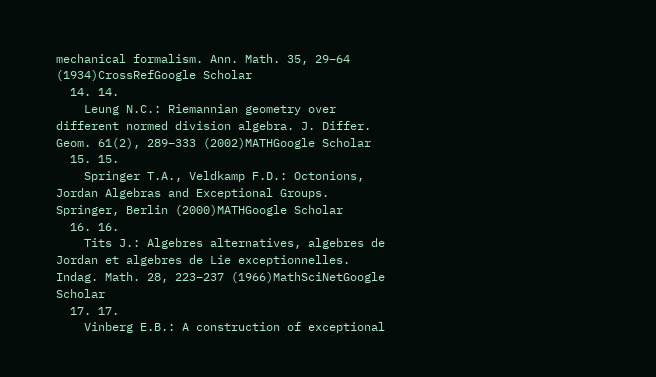mechanical formalism. Ann. Math. 35, 29–64 (1934)CrossRefGoogle Scholar
  14. 14.
    Leung N.C.: Riemannian geometry over different normed division algebra. J. Differ. Geom. 61(2), 289–333 (2002)MATHGoogle Scholar
  15. 15.
    Springer T.A., Veldkamp F.D.: Octonions, Jordan Algebras and Exceptional Groups. Springer, Berlin (2000)MATHGoogle Scholar
  16. 16.
    Tits J.: Algebres alternatives, algebres de Jordan et algebres de Lie exceptionnelles. Indag. Math. 28, 223–237 (1966)MathSciNetGoogle Scholar
  17. 17.
    Vinberg E.B.: A construction of exceptional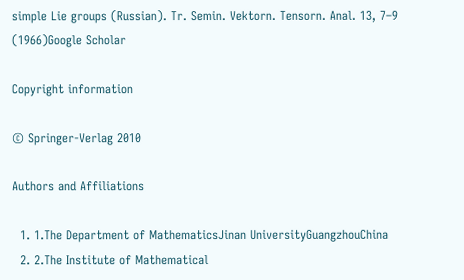simple Lie groups (Russian). Tr. Semin. Vektorn. Tensorn. Anal. 13, 7–9 (1966)Google Scholar

Copyright information

© Springer-Verlag 2010

Authors and Affiliations

  1. 1.The Department of MathematicsJinan UniversityGuangzhouChina
  2. 2.The Institute of Mathematical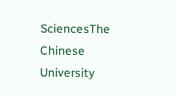SciencesThe Chinese University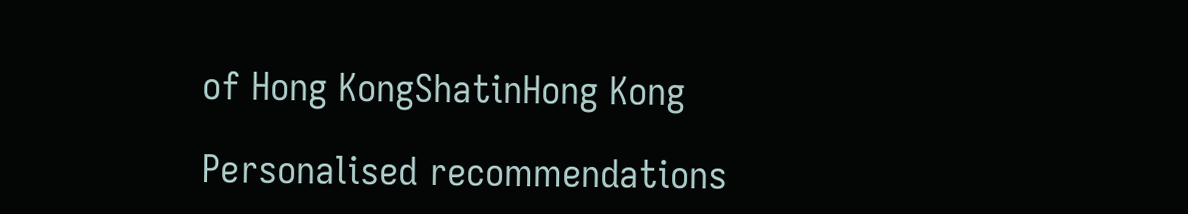of Hong KongShatinHong Kong

Personalised recommendations